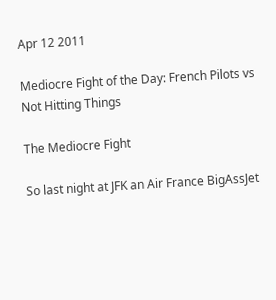Apr 12 2011

Mediocre Fight of the Day: French Pilots vs Not Hitting Things

The Mediocre Fight

So last night at JFK an Air France BigAssJet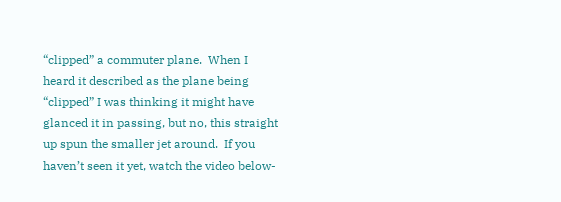“clipped” a commuter plane.  When I heard it described as the plane being “clipped” I was thinking it might have glanced it in passing, but no, this straight up spun the smaller jet around.  If you haven’t seen it yet, watch the video below-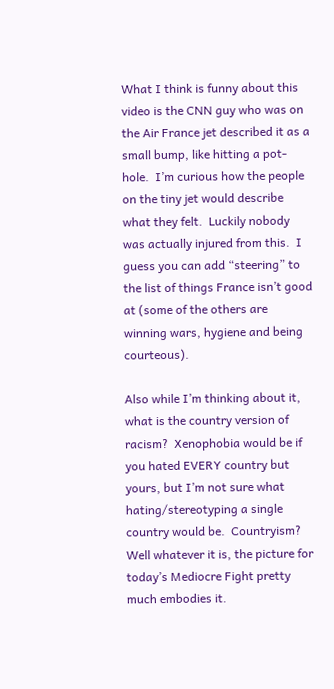What I think is funny about this video is the CNN guy who was on the Air France jet described it as a small bump, like hitting a pot-hole.  I’m curious how the people on the tiny jet would describe what they felt.  Luckily nobody was actually injured from this.  I guess you can add “steering” to the list of things France isn’t good at (some of the others are winning wars, hygiene and being courteous).

Also while I’m thinking about it, what is the country version of racism?  Xenophobia would be if you hated EVERY country but yours, but I’m not sure what hating/stereotyping a single country would be.  Countryism?  Well whatever it is, the picture for today’s Mediocre Fight pretty much embodies it.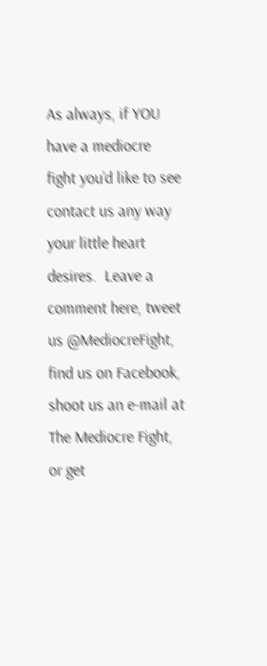As always, if YOU have a mediocre fight you’d like to see contact us any way your little heart desires.  Leave a comment here, tweet us @MediocreFight, find us on Facebook, shoot us an e-mail at The Mediocre Fight, or get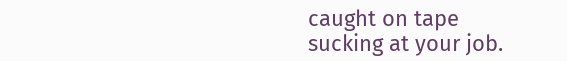caught on tape sucking at your job.